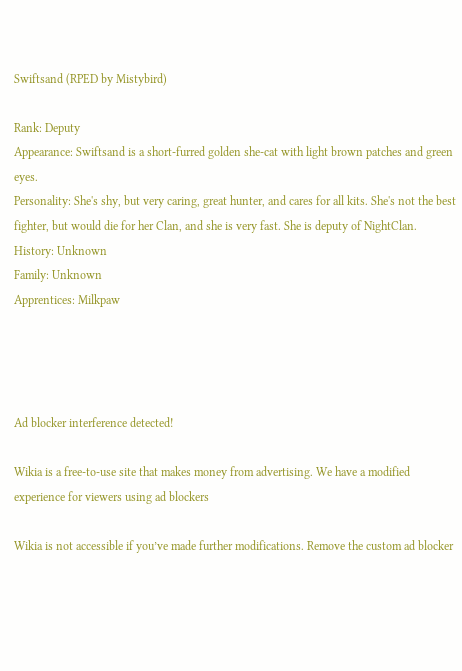Swiftsand (RPED by Mistybird)

Rank: Deputy
Appearance: Swiftsand is a short-furred golden she-cat with light brown patches and green eyes.
Personality: She's shy, but very caring, great hunter, and cares for all kits. She's not the best fighter, but would die for her Clan, and she is very fast. She is deputy of NightClan.
History: Unknown
Family: Unknown
Apprentices: Milkpaw




Ad blocker interference detected!

Wikia is a free-to-use site that makes money from advertising. We have a modified experience for viewers using ad blockers

Wikia is not accessible if you’ve made further modifications. Remove the custom ad blocker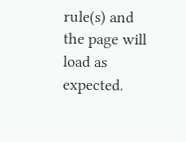rule(s) and the page will load as expected.